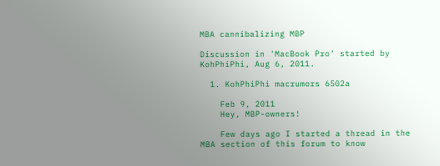MBA cannibalizing MBP

Discussion in 'MacBook Pro' started by KohPhiPhi, Aug 6, 2011.

  1. KohPhiPhi macrumors 6502a

    Feb 9, 2011
    Hey, MBP-owners!

    Few days ago I started a thread in the MBA section of this forum to know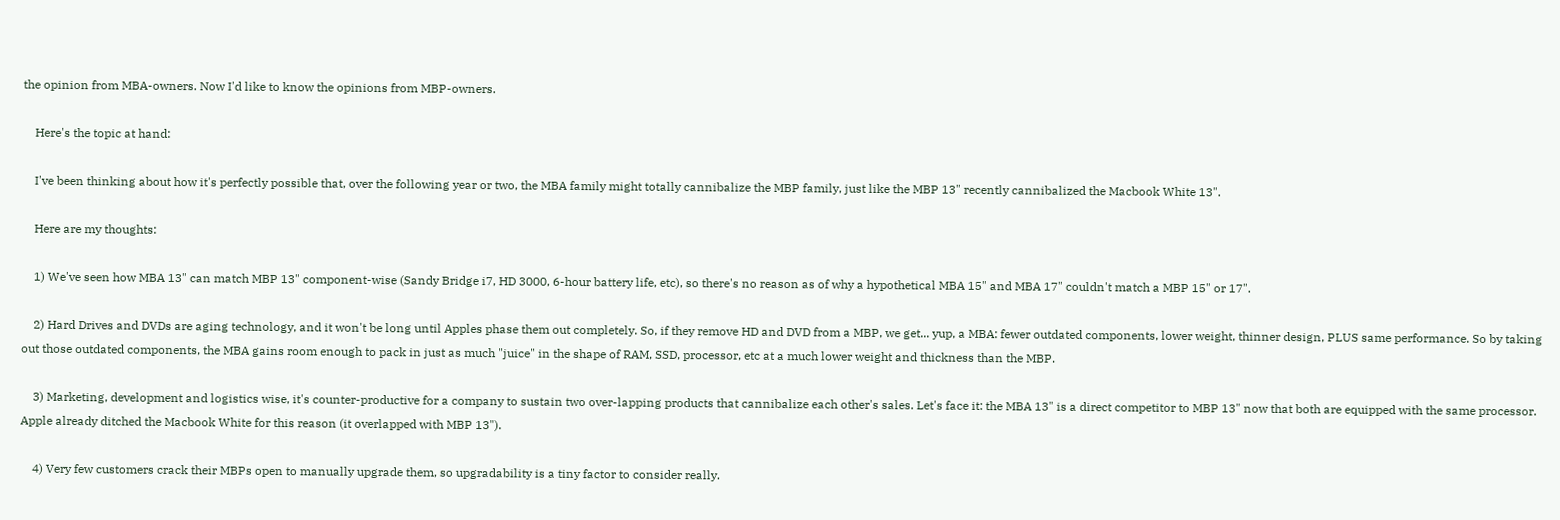the opinion from MBA-owners. Now I'd like to know the opinions from MBP-owners.

    Here's the topic at hand:

    I've been thinking about how it's perfectly possible that, over the following year or two, the MBA family might totally cannibalize the MBP family, just like the MBP 13" recently cannibalized the Macbook White 13".

    Here are my thoughts:

    1) We've seen how MBA 13" can match MBP 13" component-wise (Sandy Bridge i7, HD 3000, 6-hour battery life, etc), so there's no reason as of why a hypothetical MBA 15" and MBA 17" couldn't match a MBP 15" or 17".

    2) Hard Drives and DVDs are aging technology, and it won't be long until Apples phase them out completely. So, if they remove HD and DVD from a MBP, we get... yup, a MBA: fewer outdated components, lower weight, thinner design, PLUS same performance. So by taking out those outdated components, the MBA gains room enough to pack in just as much "juice" in the shape of RAM, SSD, processor, etc at a much lower weight and thickness than the MBP.

    3) Marketing, development and logistics wise, it's counter-productive for a company to sustain two over-lapping products that cannibalize each other's sales. Let's face it: the MBA 13" is a direct competitor to MBP 13" now that both are equipped with the same processor. Apple already ditched the Macbook White for this reason (it overlapped with MBP 13").

    4) Very few customers crack their MBPs open to manually upgrade them, so upgradability is a tiny factor to consider really.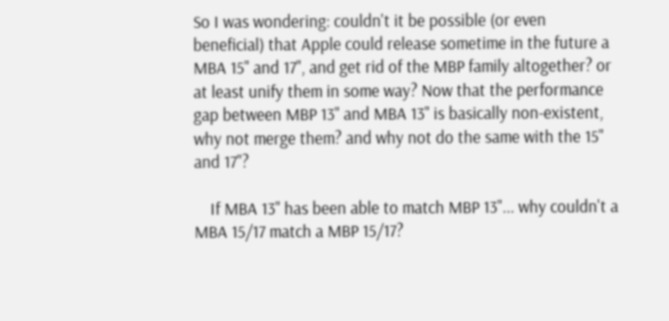So I was wondering: couldn't it be possible (or even beneficial) that Apple could release sometime in the future a MBA 15" and 17", and get rid of the MBP family altogether? or at least unify them in some way? Now that the performance gap between MBP 13" and MBA 13" is basically non-existent, why not merge them? and why not do the same with the 15" and 17"?

    If MBA 13" has been able to match MBP 13"... why couldn't a MBA 15/17 match a MBP 15/17?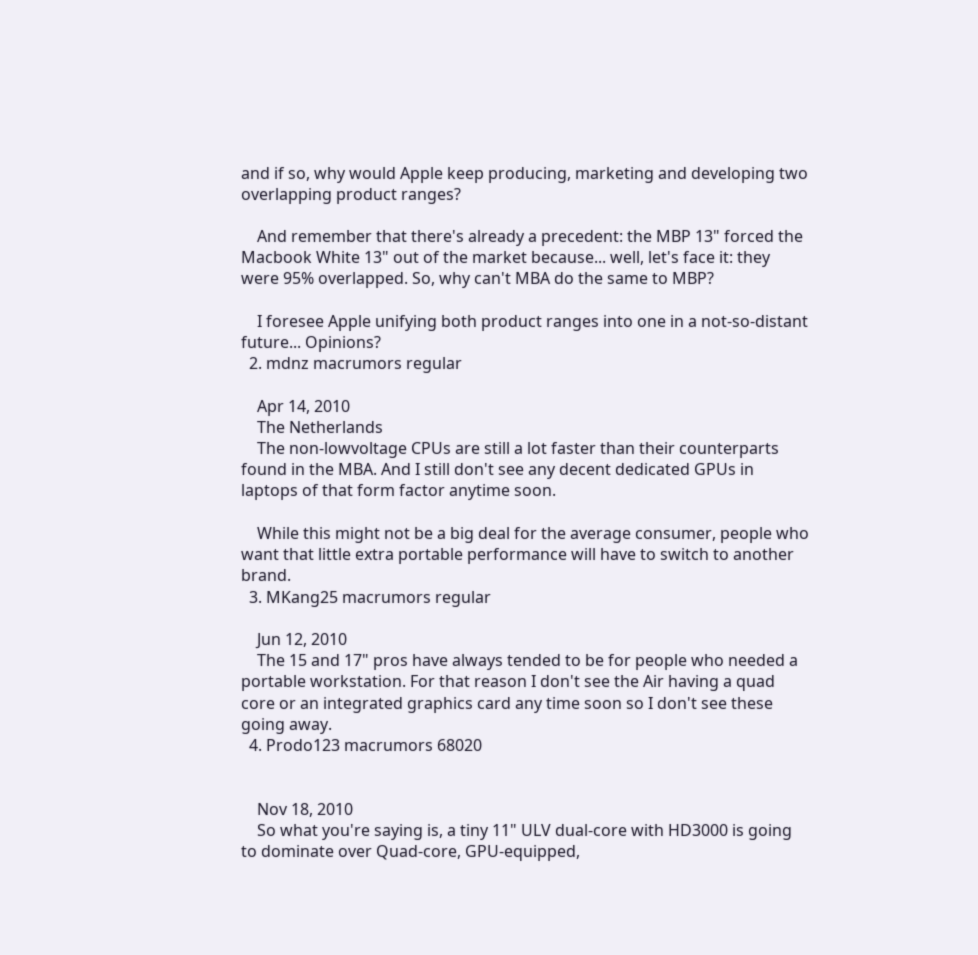and if so, why would Apple keep producing, marketing and developing two overlapping product ranges?

    And remember that there's already a precedent: the MBP 13" forced the Macbook White 13" out of the market because... well, let's face it: they were 95% overlapped. So, why can't MBA do the same to MBP?

    I foresee Apple unifying both product ranges into one in a not-so-distant future... Opinions?
  2. mdnz macrumors regular

    Apr 14, 2010
    The Netherlands
    The non-lowvoltage CPUs are still a lot faster than their counterparts found in the MBA. And I still don't see any decent dedicated GPUs in laptops of that form factor anytime soon.

    While this might not be a big deal for the average consumer, people who want that little extra portable performance will have to switch to another brand.
  3. MKang25 macrumors regular

    Jun 12, 2010
    The 15 and 17" pros have always tended to be for people who needed a portable workstation. For that reason I don't see the Air having a quad core or an integrated graphics card any time soon so I don't see these going away.
  4. Prodo123 macrumors 68020


    Nov 18, 2010
    So what you're saying is, a tiny 11" ULV dual-core with HD3000 is going to dominate over Quad-core, GPU-equipped,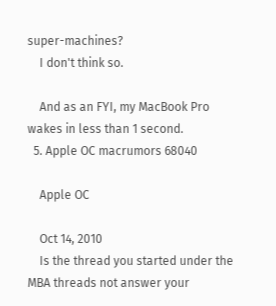super-machines?
    I don't think so.

    And as an FYI, my MacBook Pro wakes in less than 1 second.
  5. Apple OC macrumors 68040

    Apple OC

    Oct 14, 2010
    Is the thread you started under the MBA threads not answer your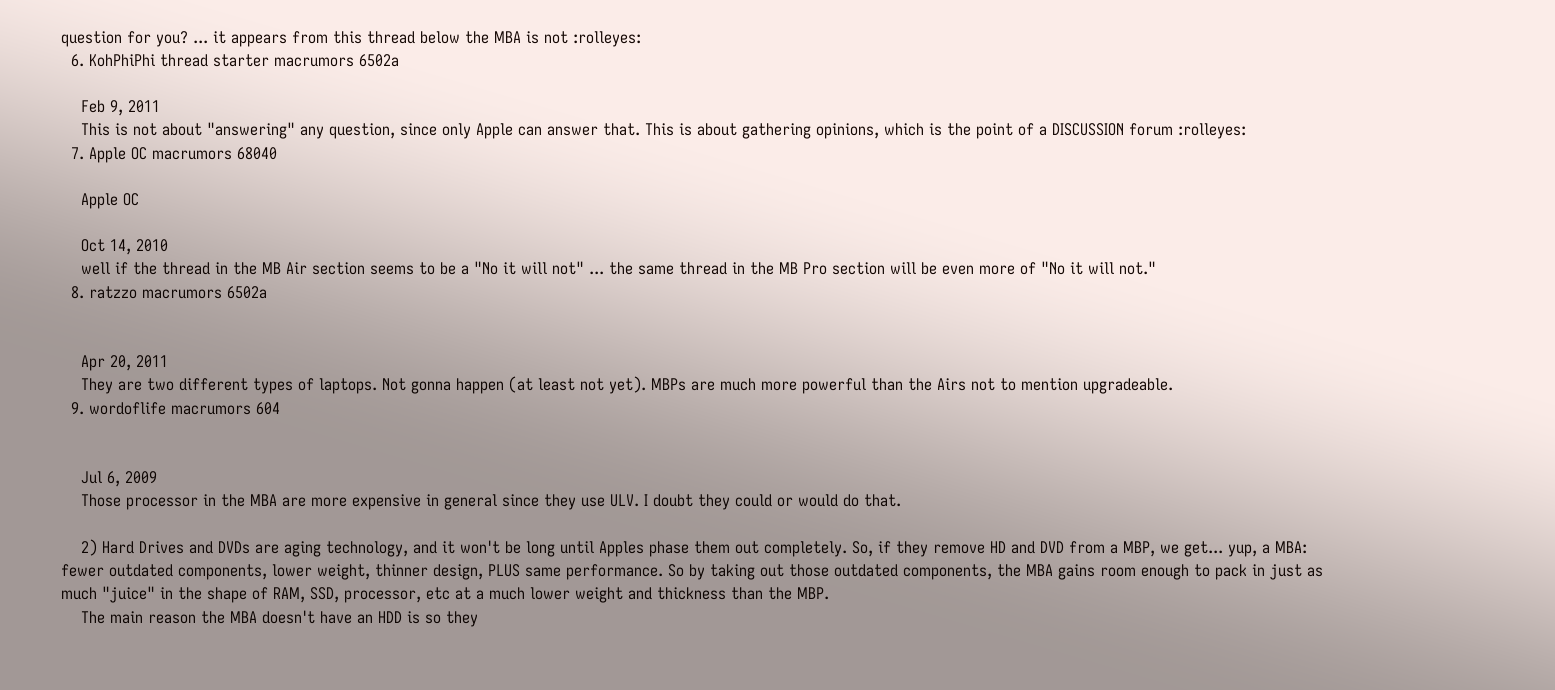question for you? ... it appears from this thread below the MBA is not :rolleyes:
  6. KohPhiPhi thread starter macrumors 6502a

    Feb 9, 2011
    This is not about "answering" any question, since only Apple can answer that. This is about gathering opinions, which is the point of a DISCUSSION forum :rolleyes:
  7. Apple OC macrumors 68040

    Apple OC

    Oct 14, 2010
    well if the thread in the MB Air section seems to be a "No it will not" ... the same thread in the MB Pro section will be even more of "No it will not."
  8. ratzzo macrumors 6502a


    Apr 20, 2011
    They are two different types of laptops. Not gonna happen (at least not yet). MBPs are much more powerful than the Airs not to mention upgradeable.
  9. wordoflife macrumors 604


    Jul 6, 2009
    Those processor in the MBA are more expensive in general since they use ULV. I doubt they could or would do that.

    2) Hard Drives and DVDs are aging technology, and it won't be long until Apples phase them out completely. So, if they remove HD and DVD from a MBP, we get... yup, a MBA: fewer outdated components, lower weight, thinner design, PLUS same performance. So by taking out those outdated components, the MBA gains room enough to pack in just as much "juice" in the shape of RAM, SSD, processor, etc at a much lower weight and thickness than the MBP.
    The main reason the MBA doesn't have an HDD is so they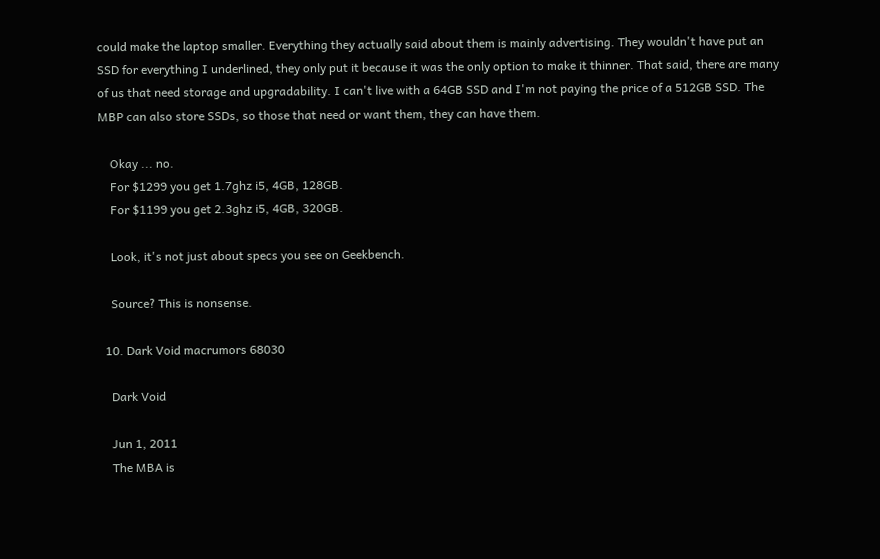could make the laptop smaller. Everything they actually said about them is mainly advertising. They wouldn't have put an SSD for everything I underlined, they only put it because it was the only option to make it thinner. That said, there are many of us that need storage and upgradability. I can't live with a 64GB SSD and I'm not paying the price of a 512GB SSD. The MBP can also store SSDs, so those that need or want them, they can have them.

    Okay ... no.
    For $1299 you get 1.7ghz i5, 4GB, 128GB.
    For $1199 you get 2.3ghz i5, 4GB, 320GB.

    Look, it's not just about specs you see on Geekbench.

    Source? This is nonsense.

  10. Dark Void macrumors 68030

    Dark Void

    Jun 1, 2011
    The MBA is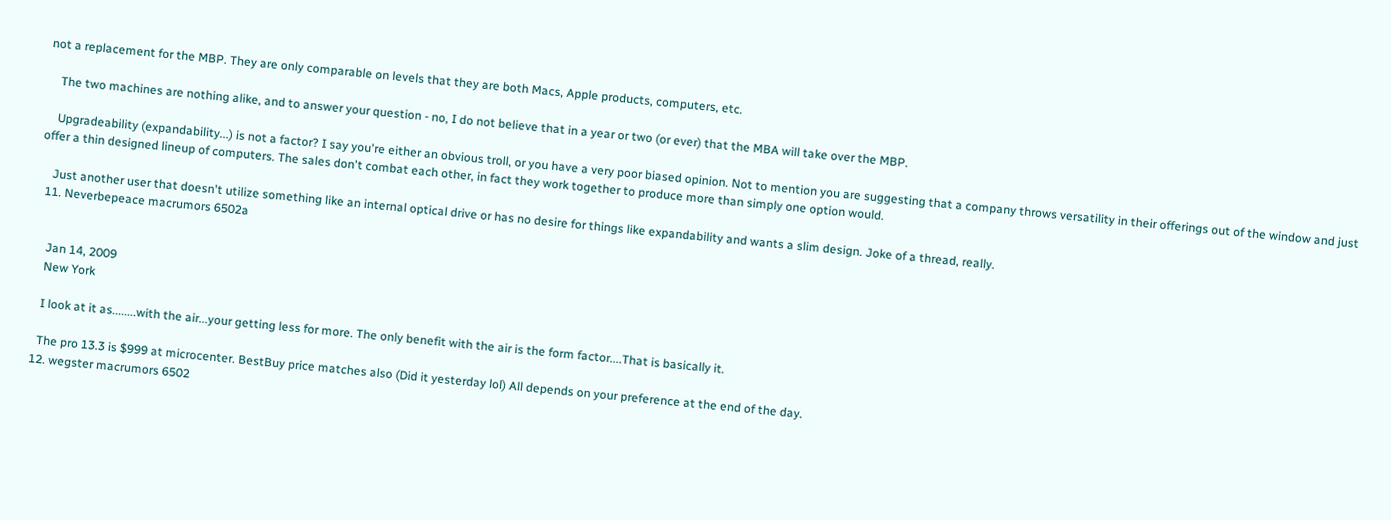not a replacement for the MBP. They are only comparable on levels that they are both Macs, Apple products, computers, etc.

    The two machines are nothing alike, and to answer your question - no, I do not believe that in a year or two (or ever) that the MBA will take over the MBP.

    Upgradeability (expandability...) is not a factor? I say you're either an obvious troll, or you have a very poor biased opinion. Not to mention you are suggesting that a company throws versatility in their offerings out of the window and just offer a thin designed lineup of computers. The sales don't combat each other, in fact they work together to produce more than simply one option would.

    Just another user that doesn't utilize something like an internal optical drive or has no desire for things like expandability and wants a slim design. Joke of a thread, really.
  11. Neverbepeace macrumors 6502a


    Jan 14, 2009
    New York

    I look at it as........with the air...your getting less for more. The only benefit with the air is the form factor....That is basically it.

    The pro 13.3 is $999 at microcenter. BestBuy price matches also (Did it yesterday lol) All depends on your preference at the end of the day.
  12. wegster macrumors 6502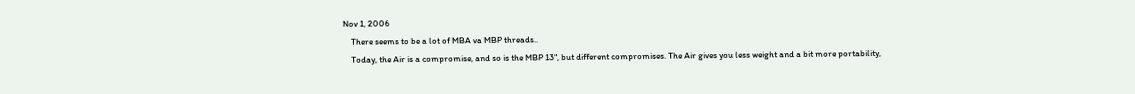Nov 1, 2006
    There seems to be a lot of MBA va MBP threads..
    Today, the Air is a compromise, and so is the MBP 13", but different compromises. The Air gives you less weight and a bit more portability,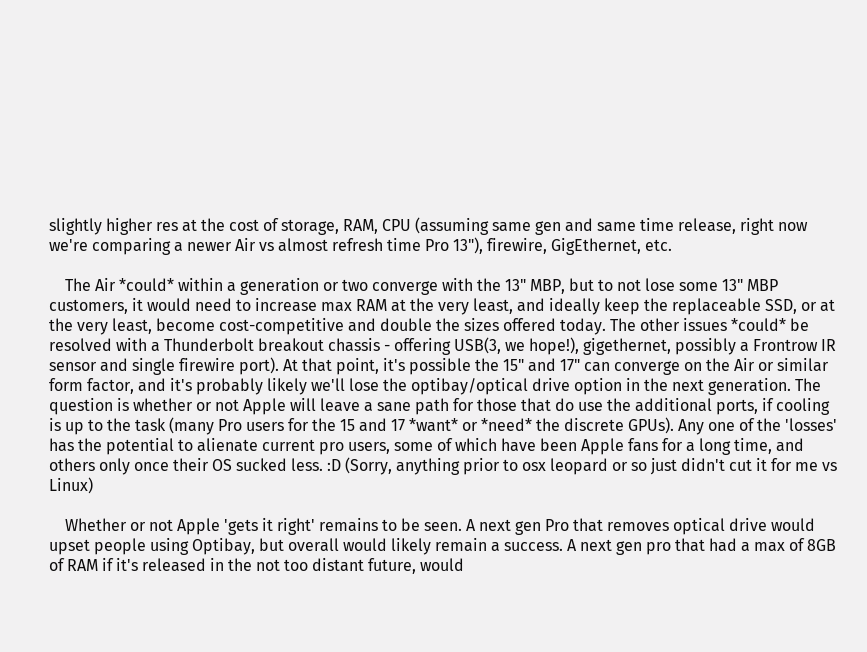slightly higher res at the cost of storage, RAM, CPU (assuming same gen and same time release, right now we're comparing a newer Air vs almost refresh time Pro 13"), firewire, GigEthernet, etc.

    The Air *could* within a generation or two converge with the 13" MBP, but to not lose some 13" MBP customers, it would need to increase max RAM at the very least, and ideally keep the replaceable SSD, or at the very least, become cost-competitive and double the sizes offered today. The other issues *could* be resolved with a Thunderbolt breakout chassis - offering USB(3, we hope!), gigethernet, possibly a Frontrow IR sensor and single firewire port). At that point, it's possible the 15" and 17" can converge on the Air or similar form factor, and it's probably likely we'll lose the optibay/optical drive option in the next generation. The question is whether or not Apple will leave a sane path for those that do use the additional ports, if cooling is up to the task (many Pro users for the 15 and 17 *want* or *need* the discrete GPUs). Any one of the 'losses' has the potential to alienate current pro users, some of which have been Apple fans for a long time, and others only once their OS sucked less. :D (Sorry, anything prior to osx leopard or so just didn't cut it for me vs Linux)

    Whether or not Apple 'gets it right' remains to be seen. A next gen Pro that removes optical drive would upset people using Optibay, but overall would likely remain a success. A next gen pro that had a max of 8GB of RAM if it's released in the not too distant future, would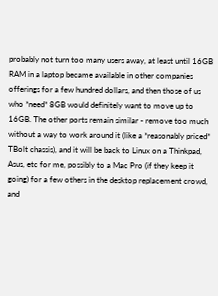probably not turn too many users away, at least until 16GB RAM in a laptop became available in other companies offerings for a few hundred dollars, and then those of us who *need* 8GB would definitely want to move up to 16GB. The other ports remain similar - remove too much without a way to work around it (like a *reasonably priced* TBolt chassis), and it will be back to Linux on a Thinkpad, Asus, etc for me, possibly to a Mac Pro (if they keep it going) for a few others in the desktop replacement crowd, and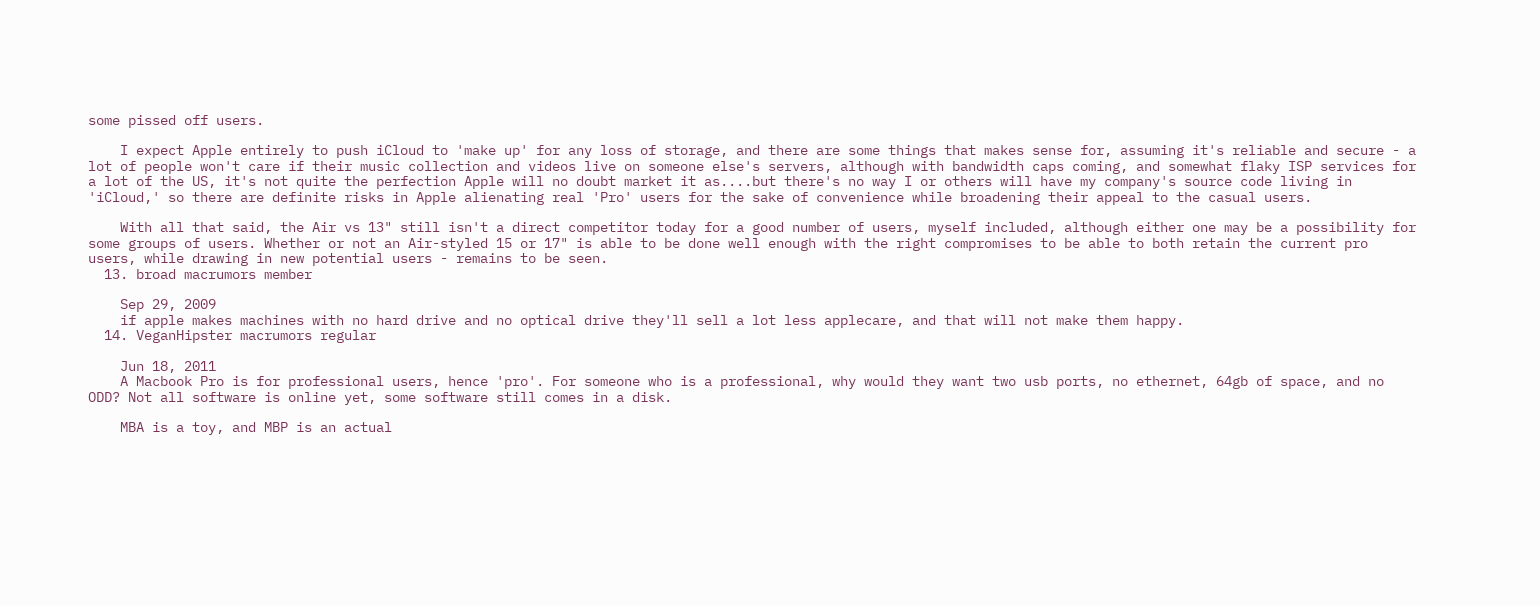some pissed off users.

    I expect Apple entirely to push iCloud to 'make up' for any loss of storage, and there are some things that makes sense for, assuming it's reliable and secure - a lot of people won't care if their music collection and videos live on someone else's servers, although with bandwidth caps coming, and somewhat flaky ISP services for a lot of the US, it's not quite the perfection Apple will no doubt market it as....but there's no way I or others will have my company's source code living in 'iCloud,' so there are definite risks in Apple alienating real 'Pro' users for the sake of convenience while broadening their appeal to the casual users.

    With all that said, the Air vs 13" still isn't a direct competitor today for a good number of users, myself included, although either one may be a possibility for some groups of users. Whether or not an Air-styled 15 or 17" is able to be done well enough with the right compromises to be able to both retain the current pro users, while drawing in new potential users - remains to be seen.
  13. broad macrumors member

    Sep 29, 2009
    if apple makes machines with no hard drive and no optical drive they'll sell a lot less applecare, and that will not make them happy.
  14. VeganHipster macrumors regular

    Jun 18, 2011
    A Macbook Pro is for professional users, hence 'pro'. For someone who is a professional, why would they want two usb ports, no ethernet, 64gb of space, and no ODD? Not all software is online yet, some software still comes in a disk.

    MBA is a toy, and MBP is an actual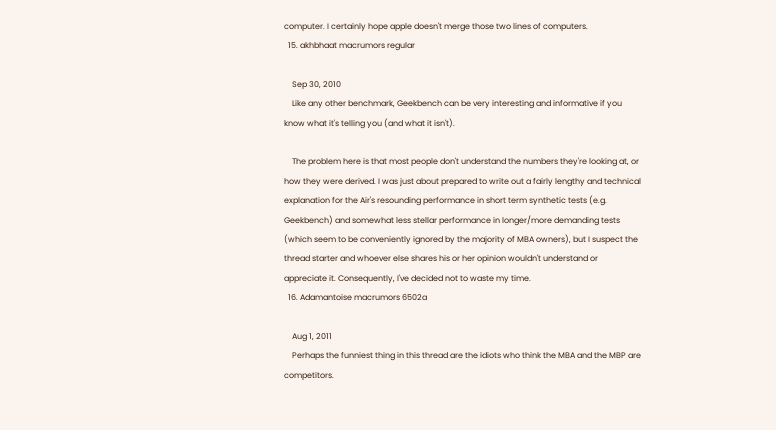computer. I certainly hope apple doesn't merge those two lines of computers.
  15. akhbhaat macrumors regular

    Sep 30, 2010
    Like any other benchmark, Geekbench can be very interesting and informative if you know what it's telling you (and what it isn't).

    The problem here is that most people don't understand the numbers they're looking at, or how they were derived. I was just about prepared to write out a fairly lengthy and technical explanation for the Air's resounding performance in short term synthetic tests (e.g. Geekbench) and somewhat less stellar performance in longer/more demanding tests (which seem to be conveniently ignored by the majority of MBA owners), but I suspect the thread starter and whoever else shares his or her opinion wouldn't understand or appreciate it. Consequently, I've decided not to waste my time.
  16. Adamantoise macrumors 6502a

    Aug 1, 2011
    Perhaps the funniest thing in this thread are the idiots who think the MBA and the MBP are competitors.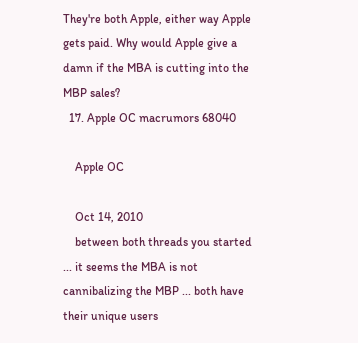They're both Apple, either way Apple gets paid. Why would Apple give a damn if the MBA is cutting into the MBP sales?
  17. Apple OC macrumors 68040

    Apple OC

    Oct 14, 2010
    between both threads you started ... it seems the MBA is not cannibalizing the MBP ... both have their unique users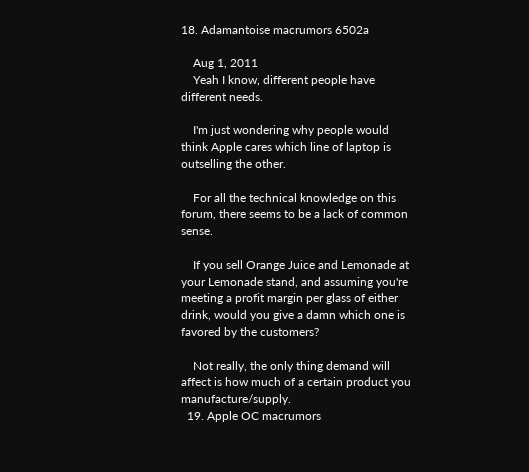18. Adamantoise macrumors 6502a

    Aug 1, 2011
    Yeah I know, different people have different needs.

    I'm just wondering why people would think Apple cares which line of laptop is outselling the other.

    For all the technical knowledge on this forum, there seems to be a lack of common sense.

    If you sell Orange Juice and Lemonade at your Lemonade stand, and assuming you're meeting a profit margin per glass of either drink, would you give a damn which one is favored by the customers?

    Not really, the only thing demand will affect is how much of a certain product you manufacture/supply.
  19. Apple OC macrumors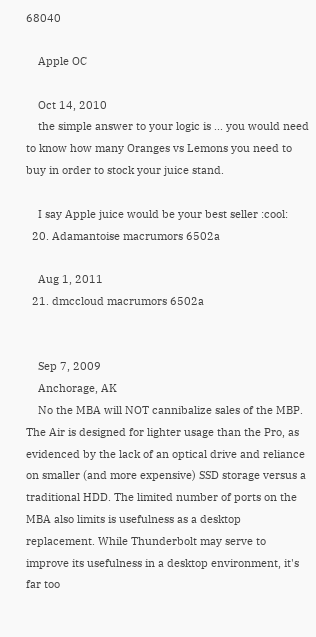68040

    Apple OC

    Oct 14, 2010
    the simple answer to your logic is ... you would need to know how many Oranges vs Lemons you need to buy in order to stock your juice stand.

    I say Apple juice would be your best seller :cool:
  20. Adamantoise macrumors 6502a

    Aug 1, 2011
  21. dmccloud macrumors 6502a


    Sep 7, 2009
    Anchorage, AK
    No the MBA will NOT cannibalize sales of the MBP. The Air is designed for lighter usage than the Pro, as evidenced by the lack of an optical drive and reliance on smaller (and more expensive) SSD storage versus a traditional HDD. The limited number of ports on the MBA also limits is usefulness as a desktop replacement. While Thunderbolt may serve to improve its usefulness in a desktop environment, it's far too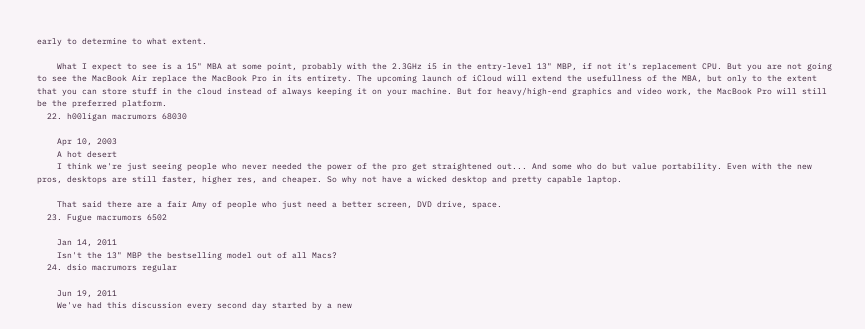early to determine to what extent.

    What I expect to see is a 15" MBA at some point, probably with the 2.3GHz i5 in the entry-level 13" MBP, if not it's replacement CPU. But you are not going to see the MacBook Air replace the MacBook Pro in its entirety. The upcoming launch of iCloud will extend the usefullness of the MBA, but only to the extent that you can store stuff in the cloud instead of always keeping it on your machine. But for heavy/high-end graphics and video work, the MacBook Pro will still be the preferred platform.
  22. h00ligan macrumors 68030

    Apr 10, 2003
    A hot desert
    I think we're just seeing people who never needed the power of the pro get straightened out... And some who do but value portability. Even with the new pros, desktops are still faster, higher res, and cheaper. So why not have a wicked desktop and pretty capable laptop.

    That said there are a fair Amy of people who just need a better screen, DVD drive, space.
  23. Fugue macrumors 6502

    Jan 14, 2011
    Isn't the 13" MBP the bestselling model out of all Macs?
  24. dsio macrumors regular

    Jun 19, 2011
    We've had this discussion every second day started by a new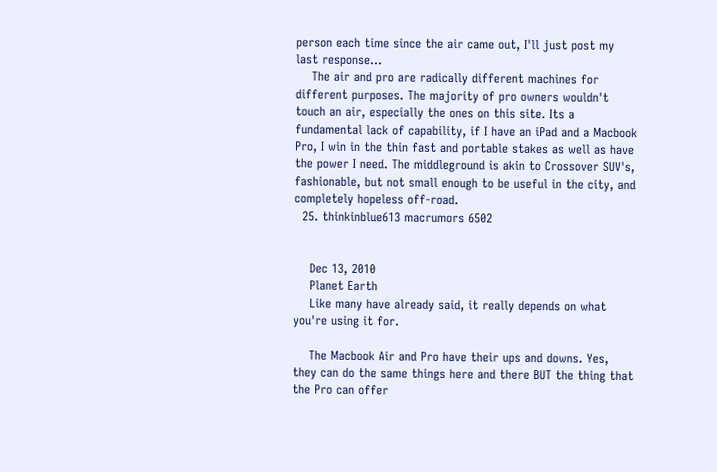person each time since the air came out, I'll just post my last response...
    The air and pro are radically different machines for different purposes. The majority of pro owners wouldn't touch an air, especially the ones on this site. Its a fundamental lack of capability, if I have an iPad and a Macbook Pro, I win in the thin fast and portable stakes as well as have the power I need. The middleground is akin to Crossover SUV's, fashionable, but not small enough to be useful in the city, and completely hopeless off-road.
  25. thinkinblue613 macrumors 6502


    Dec 13, 2010
    Planet Earth
    Like many have already said, it really depends on what you're using it for.

    The Macbook Air and Pro have their ups and downs. Yes, they can do the same things here and there BUT the thing that the Pro can offer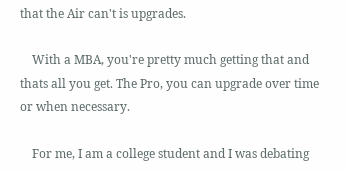that the Air can't is upgrades.

    With a MBA, you're pretty much getting that and thats all you get. The Pro, you can upgrade over time or when necessary.

    For me, I am a college student and I was debating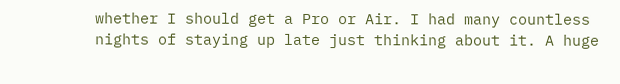whether I should get a Pro or Air. I had many countless nights of staying up late just thinking about it. A huge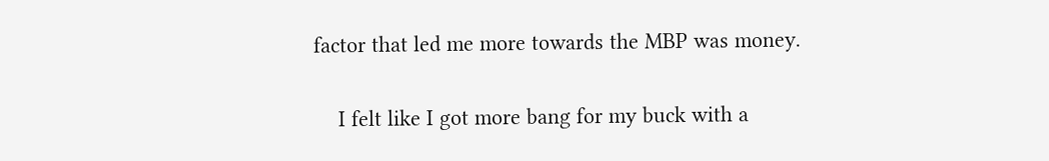factor that led me more towards the MBP was money.

    I felt like I got more bang for my buck with a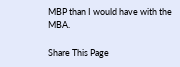MBP than I would have with the MBA.

Share This Page